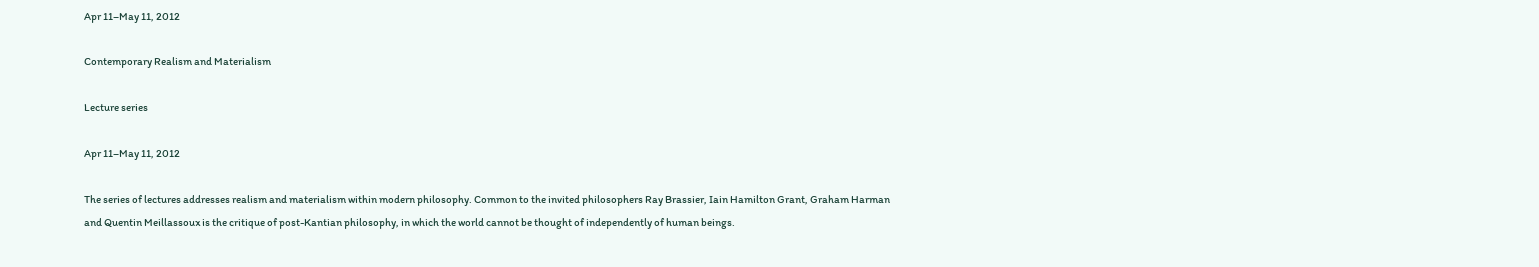Apr 11–May 11, 2012

Contemporary Realism and Materialism

Lecture series

Apr 11–May 11, 2012

The series of lectures addresses realism and materialism within modern philosophy. Common to the invited philosophers Ray Brassier, Iain Hamilton Grant, Graham Harman and Quentin Meillassoux is the critique of post-Kantian philosophy, in which the world cannot be thought of independently of human beings.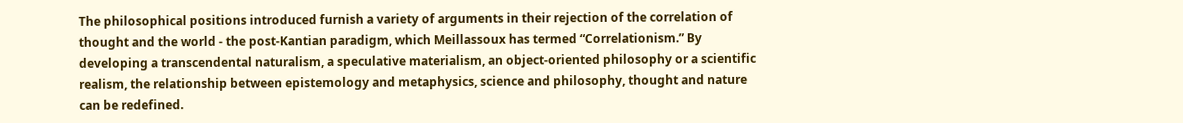The philosophical positions introduced furnish a variety of arguments in their rejection of the correlation of thought and the world - the post-Kantian paradigm, which Meillassoux has termed “Correlationism.” By developing a transcendental naturalism, a speculative materialism, an object-oriented philosophy or a scientific realism, the relationship between epistemology and metaphysics, science and philosophy, thought and nature can be redefined.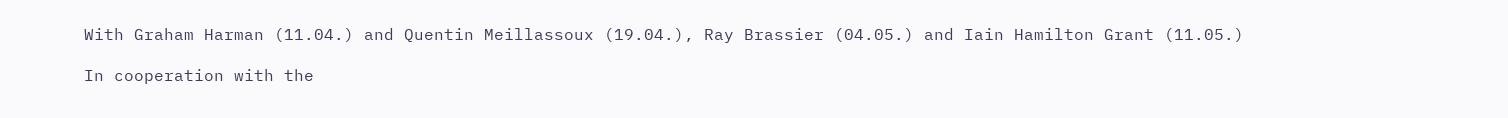With Graham Harman (11.04.) and Quentin Meillassoux (19.04.), Ray Brassier (04.05.) and Iain Hamilton Grant (11.05.)

In cooperation with the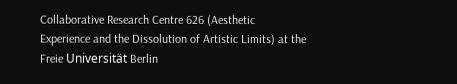Collaborative Research Centre 626 (Aesthetic Experience and the Dissolution of Artistic Limits) at the Freie Universität Berlin